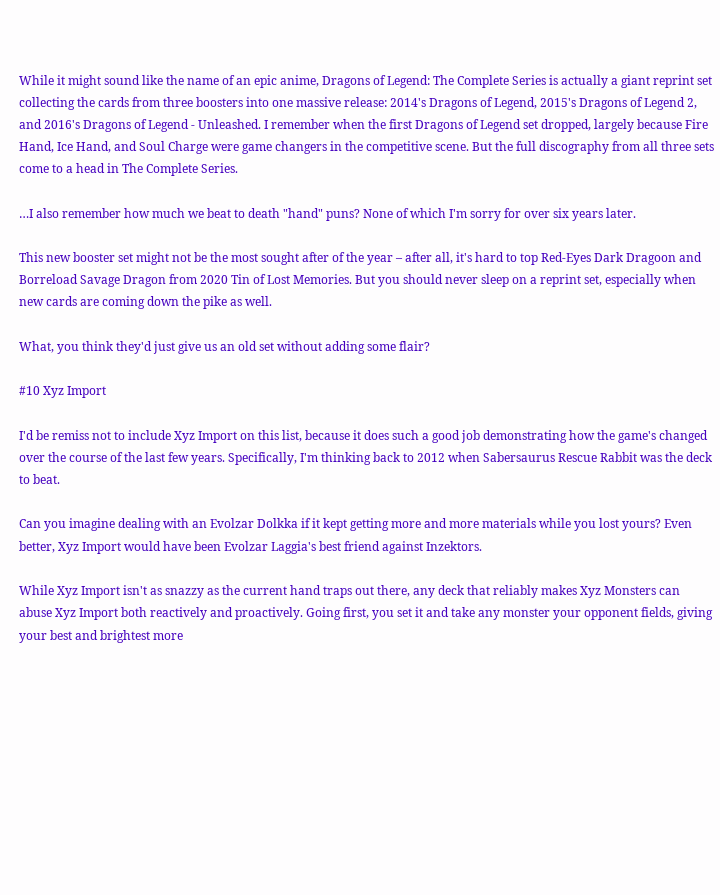While it might sound like the name of an epic anime, Dragons of Legend: The Complete Series is actually a giant reprint set collecting the cards from three boosters into one massive release: 2014's Dragons of Legend, 2015's Dragons of Legend 2, and 2016's Dragons of Legend - Unleashed. I remember when the first Dragons of Legend set dropped, largely because Fire Hand, Ice Hand, and Soul Charge were game changers in the competitive scene. But the full discography from all three sets come to a head in The Complete Series.

…I also remember how much we beat to death "hand" puns? None of which I'm sorry for over six years later.

This new booster set might not be the most sought after of the year – after all, it's hard to top Red-Eyes Dark Dragoon and Borreload Savage Dragon from 2020 Tin of Lost Memories. But you should never sleep on a reprint set, especially when new cards are coming down the pike as well.

What, you think they'd just give us an old set without adding some flair?

#10 Xyz Import

I'd be remiss not to include Xyz Import on this list, because it does such a good job demonstrating how the game's changed over the course of the last few years. Specifically, I'm thinking back to 2012 when Sabersaurus Rescue Rabbit was the deck to beat.

Can you imagine dealing with an Evolzar Dolkka if it kept getting more and more materials while you lost yours? Even better, Xyz Import would have been Evolzar Laggia's best friend against Inzektors.

While Xyz Import isn't as snazzy as the current hand traps out there, any deck that reliably makes Xyz Monsters can abuse Xyz Import both reactively and proactively. Going first, you set it and take any monster your opponent fields, giving your best and brightest more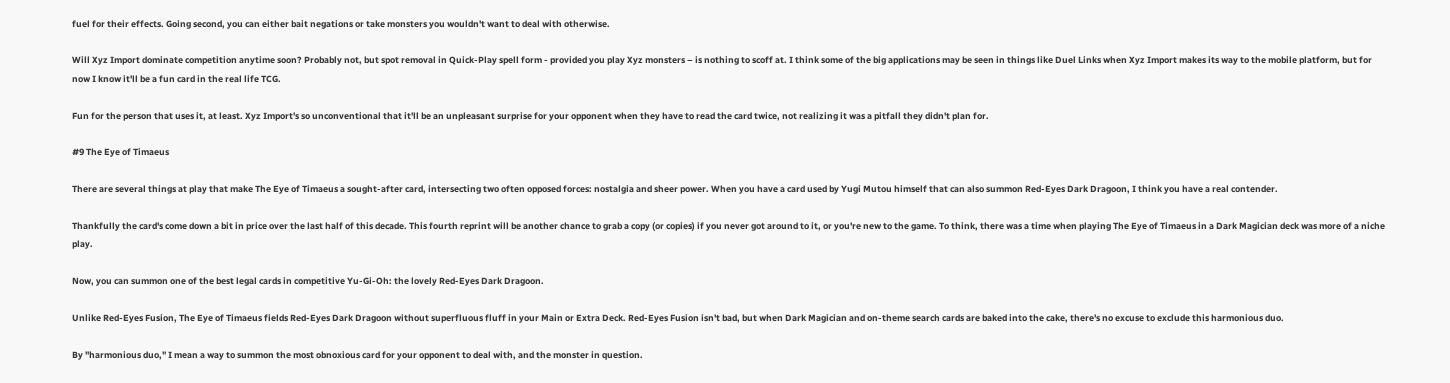fuel for their effects. Going second, you can either bait negations or take monsters you wouldn't want to deal with otherwise.

Will Xyz Import dominate competition anytime soon? Probably not, but spot removal in Quick-Play spell form - provided you play Xyz monsters – is nothing to scoff at. I think some of the big applications may be seen in things like Duel Links when Xyz Import makes its way to the mobile platform, but for now I know it'll be a fun card in the real life TCG.

Fun for the person that uses it, at least. Xyz Import's so unconventional that it'll be an unpleasant surprise for your opponent when they have to read the card twice, not realizing it was a pitfall they didn't plan for.

#9 The Eye of Timaeus

There are several things at play that make The Eye of Timaeus a sought-after card, intersecting two often opposed forces: nostalgia and sheer power. When you have a card used by Yugi Mutou himself that can also summon Red-Eyes Dark Dragoon, I think you have a real contender.

Thankfully the card's come down a bit in price over the last half of this decade. This fourth reprint will be another chance to grab a copy (or copies) if you never got around to it, or you're new to the game. To think, there was a time when playing The Eye of Timaeus in a Dark Magician deck was more of a niche play.

Now, you can summon one of the best legal cards in competitive Yu-Gi-Oh: the lovely Red-Eyes Dark Dragoon.

Unlike Red-Eyes Fusion, The Eye of Timaeus fields Red-Eyes Dark Dragoon without superfluous fluff in your Main or Extra Deck. Red-Eyes Fusion isn't bad, but when Dark Magician and on-theme search cards are baked into the cake, there's no excuse to exclude this harmonious duo.

By "harmonious duo," I mean a way to summon the most obnoxious card for your opponent to deal with, and the monster in question.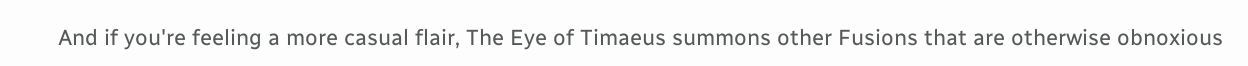And if you're feeling a more casual flair, The Eye of Timaeus summons other Fusions that are otherwise obnoxious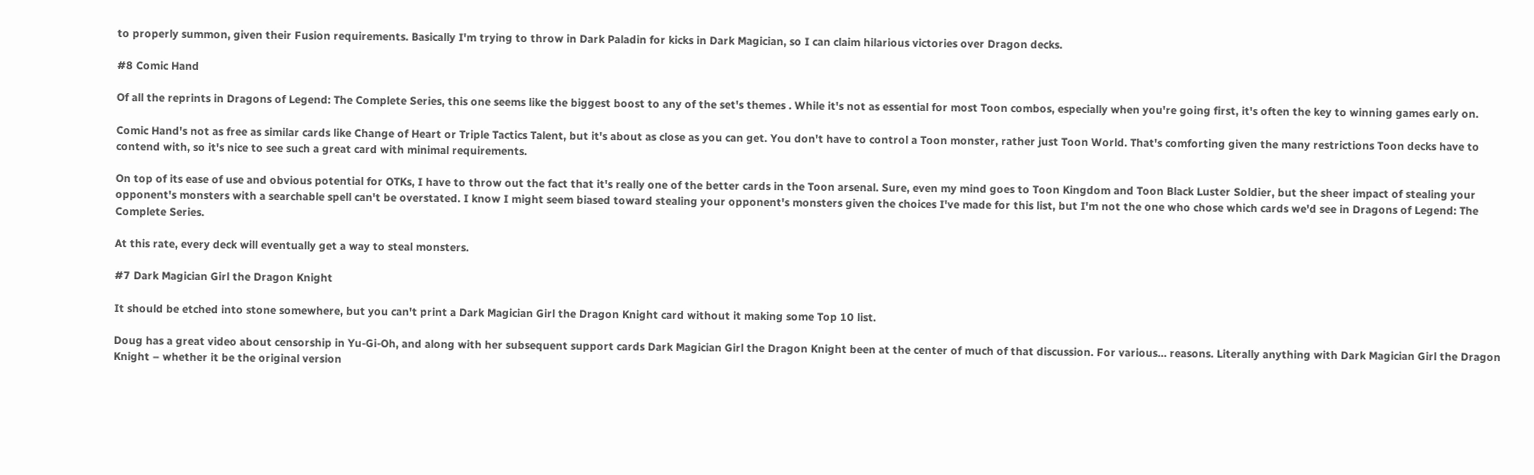to properly summon, given their Fusion requirements. Basically I'm trying to throw in Dark Paladin for kicks in Dark Magician, so I can claim hilarious victories over Dragon decks.

#8 Comic Hand

Of all the reprints in Dragons of Legend: The Complete Series, this one seems like the biggest boost to any of the set's themes . While it's not as essential for most Toon combos, especially when you're going first, it's often the key to winning games early on.

Comic Hand's not as free as similar cards like Change of Heart or Triple Tactics Talent, but it's about as close as you can get. You don't have to control a Toon monster, rather just Toon World. That's comforting given the many restrictions Toon decks have to contend with, so it's nice to see such a great card with minimal requirements.

On top of its ease of use and obvious potential for OTKs, I have to throw out the fact that it's really one of the better cards in the Toon arsenal. Sure, even my mind goes to Toon Kingdom and Toon Black Luster Soldier, but the sheer impact of stealing your opponent's monsters with a searchable spell can't be overstated. I know I might seem biased toward stealing your opponent's monsters given the choices I've made for this list, but I'm not the one who chose which cards we'd see in Dragons of Legend: The Complete Series.

At this rate, every deck will eventually get a way to steal monsters.

#7 Dark Magician Girl the Dragon Knight

It should be etched into stone somewhere, but you can't print a Dark Magician Girl the Dragon Knight card without it making some Top 10 list.

Doug has a great video about censorship in Yu-Gi-Oh, and along with her subsequent support cards Dark Magician Girl the Dragon Knight been at the center of much of that discussion. For various… reasons. Literally anything with Dark Magician Girl the Dragon Knight – whether it be the original version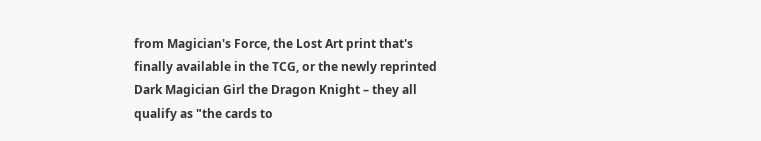from Magician's Force, the Lost Art print that's finally available in the TCG, or the newly reprinted Dark Magician Girl the Dragon Knight – they all qualify as "the cards to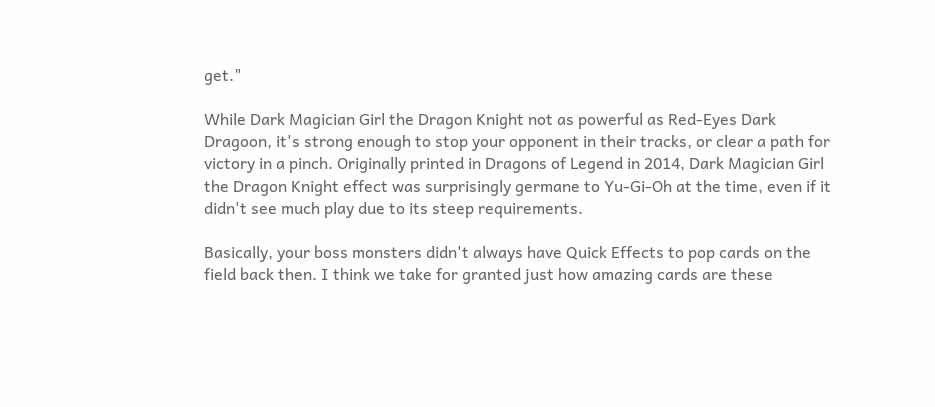get."

While Dark Magician Girl the Dragon Knight not as powerful as Red-Eyes Dark Dragoon, it's strong enough to stop your opponent in their tracks, or clear a path for victory in a pinch. Originally printed in Dragons of Legend in 2014, Dark Magician Girl the Dragon Knight effect was surprisingly germane to Yu-Gi-Oh at the time, even if it didn't see much play due to its steep requirements.

Basically, your boss monsters didn't always have Quick Effects to pop cards on the field back then. I think we take for granted just how amazing cards are these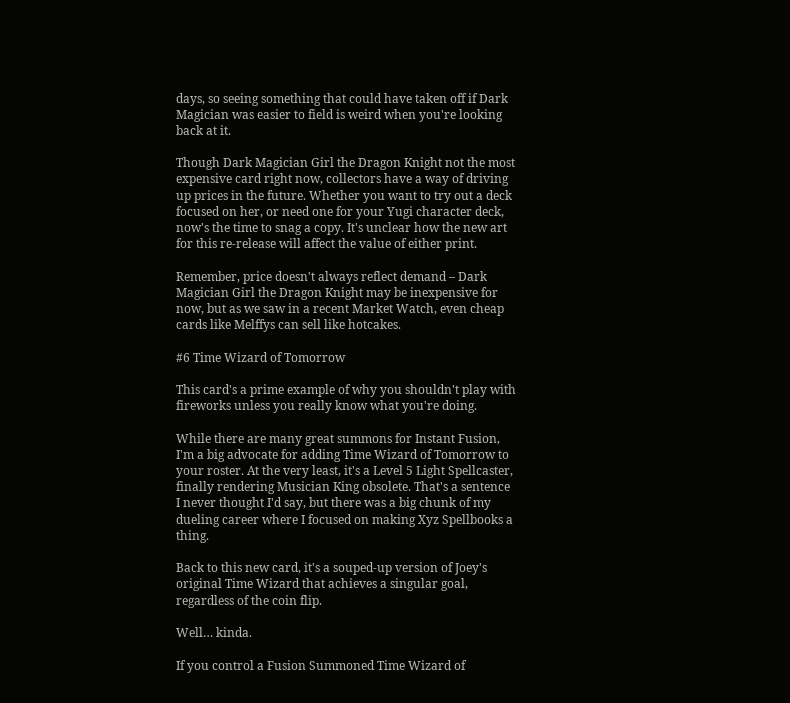days, so seeing something that could have taken off if Dark Magician was easier to field is weird when you're looking back at it.

Though Dark Magician Girl the Dragon Knight not the most expensive card right now, collectors have a way of driving up prices in the future. Whether you want to try out a deck focused on her, or need one for your Yugi character deck, now's the time to snag a copy. It's unclear how the new art for this re-release will affect the value of either print.

Remember, price doesn't always reflect demand – Dark Magician Girl the Dragon Knight may be inexpensive for now, but as we saw in a recent Market Watch, even cheap cards like Melffys can sell like hotcakes.

#6 Time Wizard of Tomorrow

This card's a prime example of why you shouldn't play with fireworks unless you really know what you're doing.

While there are many great summons for Instant Fusion, I'm a big advocate for adding Time Wizard of Tomorrow to your roster. At the very least, it's a Level 5 Light Spellcaster, finally rendering Musician King obsolete. That's a sentence I never thought I'd say, but there was a big chunk of my dueling career where I focused on making Xyz Spellbooks a thing.

Back to this new card, it's a souped-up version of Joey's original Time Wizard that achieves a singular goal, regardless of the coin flip.

Well… kinda.

If you control a Fusion Summoned Time Wizard of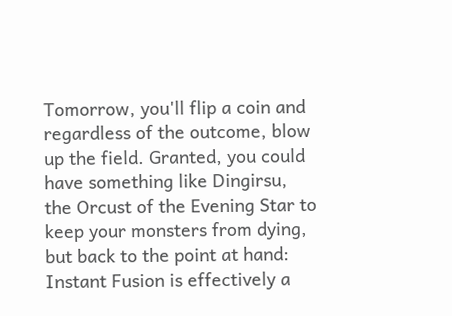Tomorrow, you'll flip a coin and regardless of the outcome, blow up the field. Granted, you could have something like Dingirsu, the Orcust of the Evening Star to keep your monsters from dying, but back to the point at hand: Instant Fusion is effectively a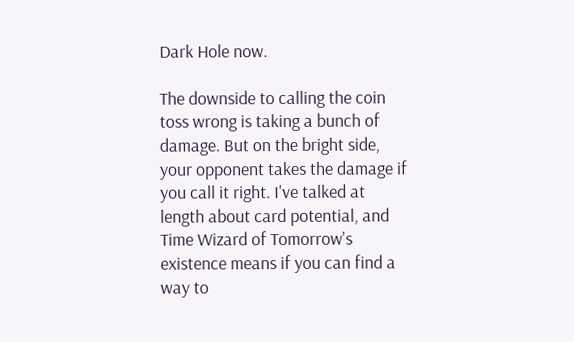Dark Hole now.

The downside to calling the coin toss wrong is taking a bunch of damage. But on the bright side, your opponent takes the damage if you call it right. I've talked at length about card potential, and Time Wizard of Tomorrow's existence means if you can find a way to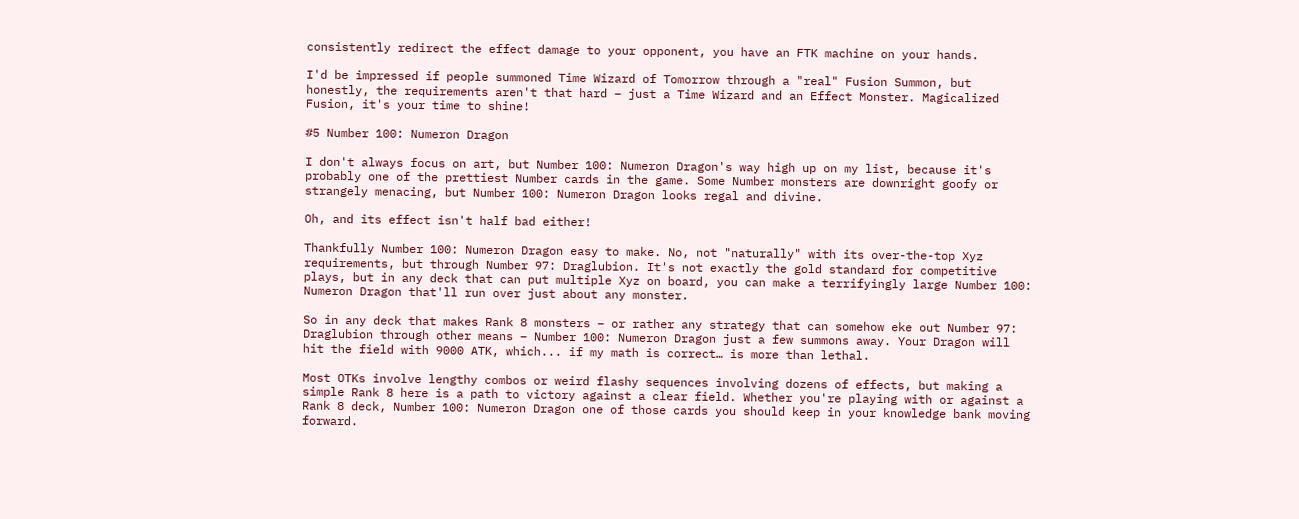consistently redirect the effect damage to your opponent, you have an FTK machine on your hands.

I'd be impressed if people summoned Time Wizard of Tomorrow through a "real" Fusion Summon, but honestly, the requirements aren't that hard – just a Time Wizard and an Effect Monster. Magicalized Fusion, it's your time to shine!

#5 Number 100: Numeron Dragon

I don't always focus on art, but Number 100: Numeron Dragon's way high up on my list, because it's probably one of the prettiest Number cards in the game. Some Number monsters are downright goofy or strangely menacing, but Number 100: Numeron Dragon looks regal and divine.

Oh, and its effect isn't half bad either!

Thankfully Number 100: Numeron Dragon easy to make. No, not "naturally" with its over-the-top Xyz requirements, but through Number 97: Draglubion. It's not exactly the gold standard for competitive plays, but in any deck that can put multiple Xyz on board, you can make a terrifyingly large Number 100: Numeron Dragon that'll run over just about any monster.

So in any deck that makes Rank 8 monsters – or rather any strategy that can somehow eke out Number 97: Draglubion through other means – Number 100: Numeron Dragon just a few summons away. Your Dragon will hit the field with 9000 ATK, which... if my math is correct… is more than lethal.

Most OTKs involve lengthy combos or weird flashy sequences involving dozens of effects, but making a simple Rank 8 here is a path to victory against a clear field. Whether you're playing with or against a Rank 8 deck, Number 100: Numeron Dragon one of those cards you should keep in your knowledge bank moving forward.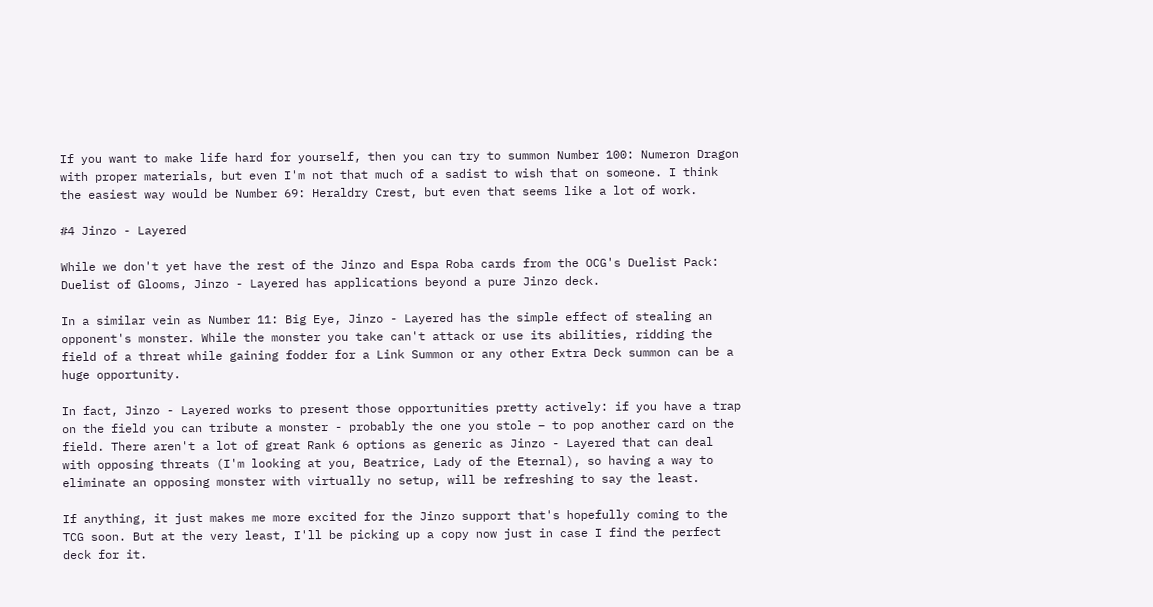If you want to make life hard for yourself, then you can try to summon Number 100: Numeron Dragon with proper materials, but even I'm not that much of a sadist to wish that on someone. I think the easiest way would be Number 69: Heraldry Crest, but even that seems like a lot of work.

#4 Jinzo - Layered

While we don't yet have the rest of the Jinzo and Espa Roba cards from the OCG's Duelist Pack: Duelist of Glooms, Jinzo - Layered has applications beyond a pure Jinzo deck.

In a similar vein as Number 11: Big Eye, Jinzo - Layered has the simple effect of stealing an opponent's monster. While the monster you take can't attack or use its abilities, ridding the field of a threat while gaining fodder for a Link Summon or any other Extra Deck summon can be a huge opportunity.

In fact, Jinzo - Layered works to present those opportunities pretty actively: if you have a trap on the field you can tribute a monster - probably the one you stole – to pop another card on the field. There aren't a lot of great Rank 6 options as generic as Jinzo - Layered that can deal with opposing threats (I'm looking at you, Beatrice, Lady of the Eternal), so having a way to eliminate an opposing monster with virtually no setup, will be refreshing to say the least.

If anything, it just makes me more excited for the Jinzo support that's hopefully coming to the TCG soon. But at the very least, I'll be picking up a copy now just in case I find the perfect deck for it.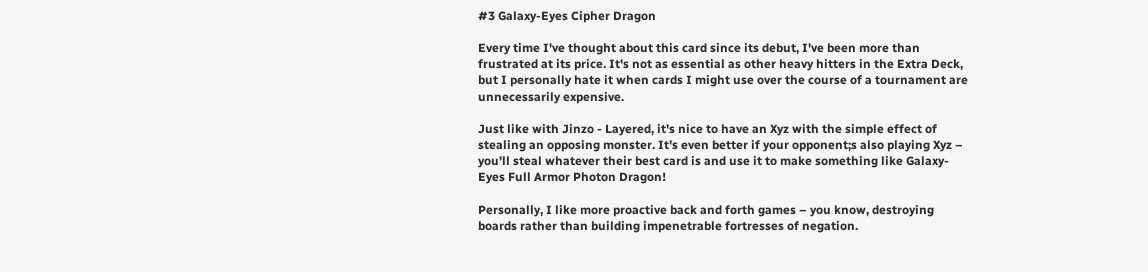#3 Galaxy-Eyes Cipher Dragon

Every time I've thought about this card since its debut, I've been more than frustrated at its price. It's not as essential as other heavy hitters in the Extra Deck, but I personally hate it when cards I might use over the course of a tournament are unnecessarily expensive.

Just like with Jinzo - Layered, it's nice to have an Xyz with the simple effect of stealing an opposing monster. It's even better if your opponent;s also playing Xyz – you'll steal whatever their best card is and use it to make something like Galaxy-Eyes Full Armor Photon Dragon!

Personally, I like more proactive back and forth games – you know, destroying boards rather than building impenetrable fortresses of negation.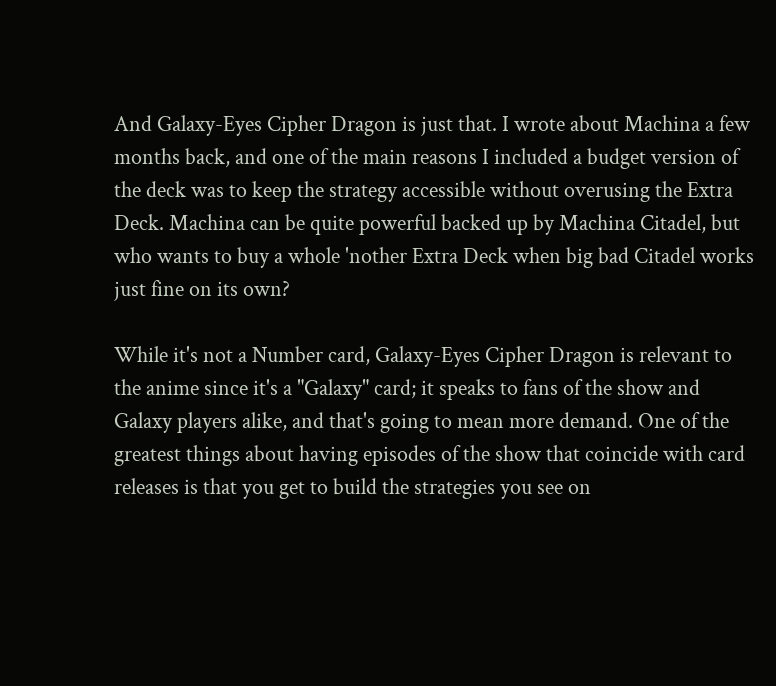And Galaxy-Eyes Cipher Dragon is just that. I wrote about Machina a few months back, and one of the main reasons I included a budget version of the deck was to keep the strategy accessible without overusing the Extra Deck. Machina can be quite powerful backed up by Machina Citadel, but who wants to buy a whole 'nother Extra Deck when big bad Citadel works just fine on its own?

While it's not a Number card, Galaxy-Eyes Cipher Dragon is relevant to the anime since it's a "Galaxy" card; it speaks to fans of the show and Galaxy players alike, and that's going to mean more demand. One of the greatest things about having episodes of the show that coincide with card releases is that you get to build the strategies you see on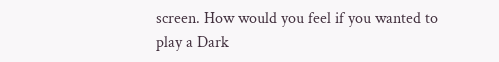screen. How would you feel if you wanted to play a Dark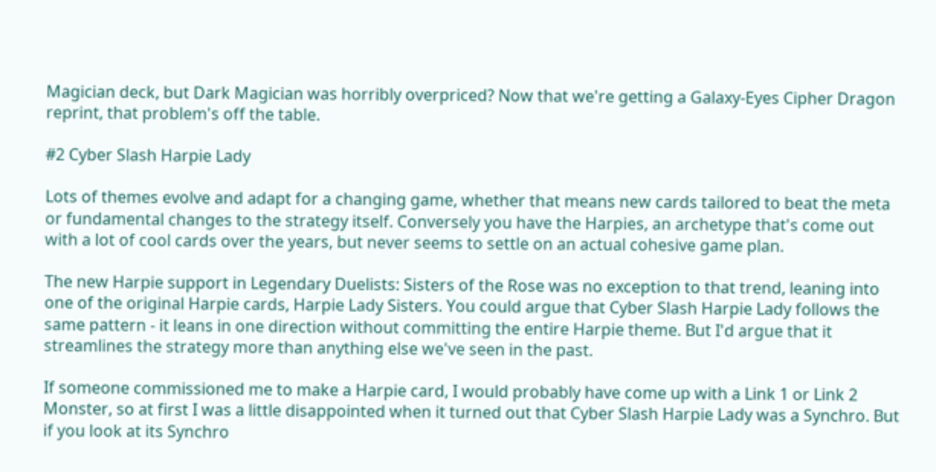Magician deck, but Dark Magician was horribly overpriced? Now that we're getting a Galaxy-Eyes Cipher Dragon reprint, that problem's off the table.

#2 Cyber Slash Harpie Lady

Lots of themes evolve and adapt for a changing game, whether that means new cards tailored to beat the meta or fundamental changes to the strategy itself. Conversely you have the Harpies, an archetype that's come out with a lot of cool cards over the years, but never seems to settle on an actual cohesive game plan.

The new Harpie support in Legendary Duelists: Sisters of the Rose was no exception to that trend, leaning into one of the original Harpie cards, Harpie Lady Sisters. You could argue that Cyber Slash Harpie Lady follows the same pattern - it leans in one direction without committing the entire Harpie theme. But I'd argue that it streamlines the strategy more than anything else we've seen in the past.

If someone commissioned me to make a Harpie card, I would probably have come up with a Link 1 or Link 2 Monster, so at first I was a little disappointed when it turned out that Cyber Slash Harpie Lady was a Synchro. But if you look at its Synchro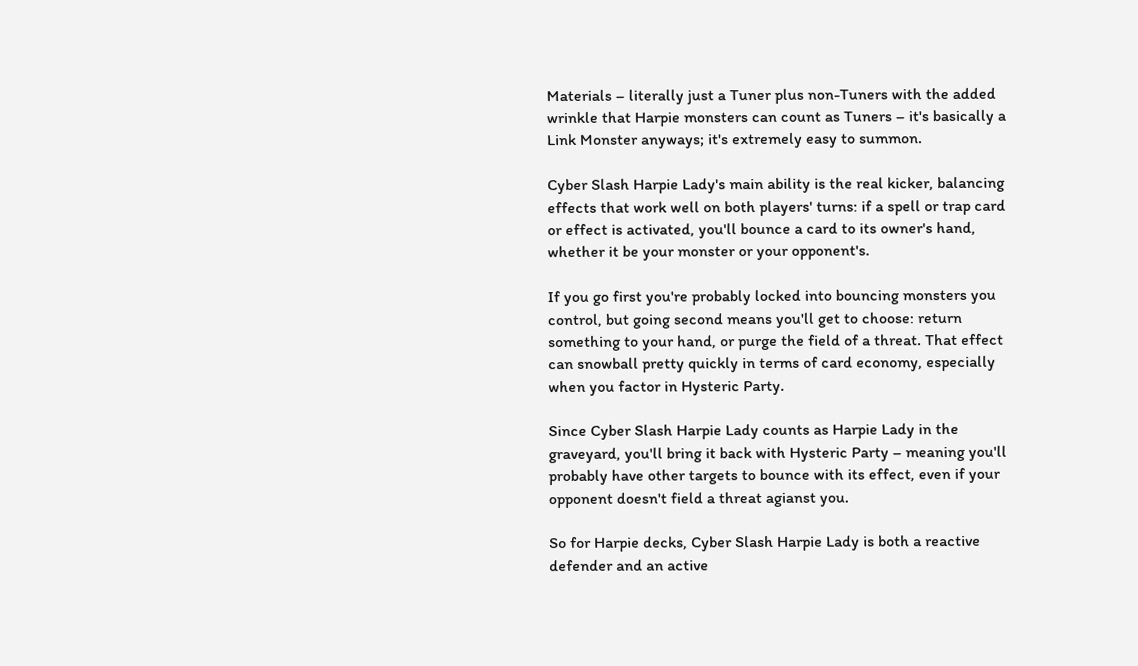Materials – literally just a Tuner plus non-Tuners with the added wrinkle that Harpie monsters can count as Tuners – it's basically a Link Monster anyways; it's extremely easy to summon.

Cyber Slash Harpie Lady's main ability is the real kicker, balancing effects that work well on both players' turns: if a spell or trap card or effect is activated, you'll bounce a card to its owner's hand, whether it be your monster or your opponent's.

If you go first you're probably locked into bouncing monsters you control, but going second means you'll get to choose: return something to your hand, or purge the field of a threat. That effect can snowball pretty quickly in terms of card economy, especially when you factor in Hysteric Party.

Since Cyber Slash Harpie Lady counts as Harpie Lady in the graveyard, you'll bring it back with Hysteric Party – meaning you'll probably have other targets to bounce with its effect, even if your opponent doesn't field a threat agianst you.

So for Harpie decks, Cyber Slash Harpie Lady is both a reactive defender and an active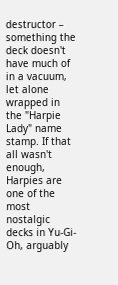destructor – something the deck doesn't have much of in a vacuum, let alone wrapped in the "Harpie Lady" name stamp. If that all wasn't enough, Harpies are one of the most nostalgic decks in Yu-Gi-Oh, arguably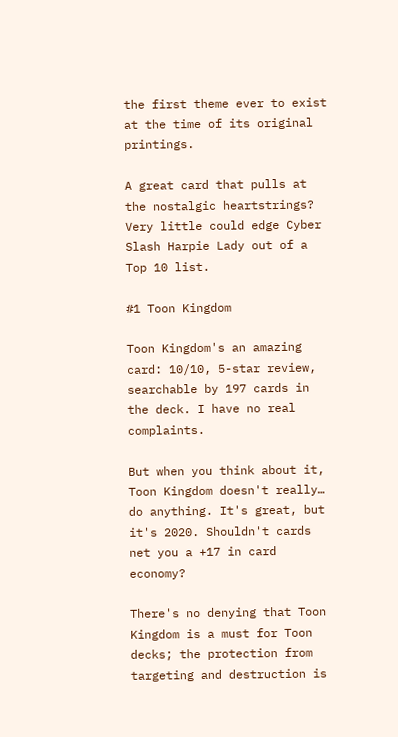the first theme ever to exist at the time of its original printings.

A great card that pulls at the nostalgic heartstrings? Very little could edge Cyber Slash Harpie Lady out of a Top 10 list.

#1 Toon Kingdom

Toon Kingdom's an amazing card: 10/10, 5-star review, searchable by 197 cards in the deck. I have no real complaints.

But when you think about it, Toon Kingdom doesn't really… do anything. It's great, but it's 2020. Shouldn't cards net you a +17 in card economy?

There's no denying that Toon Kingdom is a must for Toon decks; the protection from targeting and destruction is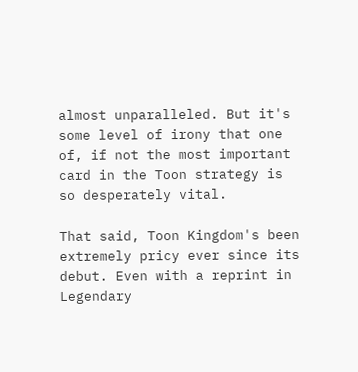almost unparalleled. But it's some level of irony that one of, if not the most important card in the Toon strategy is so desperately vital.

That said, Toon Kingdom's been extremely pricy ever since its debut. Even with a reprint in Legendary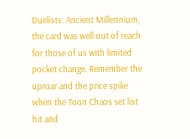Duelists: Ancient Millennium, the card was well out of reach for those of us with limited pocket change. Remember the uproar and the price spike when the Toon Chaos set list hit and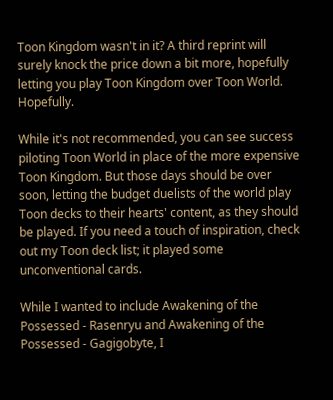Toon Kingdom wasn't in it? A third reprint will surely knock the price down a bit more, hopefully letting you play Toon Kingdom over Toon World. Hopefully.

While it's not recommended, you can see success piloting Toon World in place of the more expensive Toon Kingdom. But those days should be over soon, letting the budget duelists of the world play Toon decks to their hearts' content, as they should be played. If you need a touch of inspiration, check out my Toon deck list; it played some unconventional cards.

While I wanted to include Awakening of the Possessed - Rasenryu and Awakening of the Possessed - Gagigobyte, I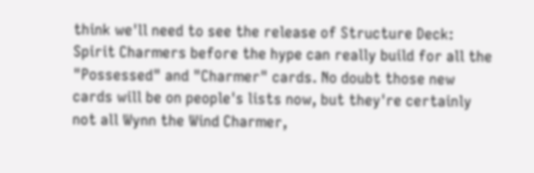think we'll need to see the release of Structure Deck: Spirit Charmers before the hype can really build for all the "Possessed" and "Charmer" cards. No doubt those new cards will be on people's lists now, but they're certainly not all Wynn the Wind Charmer,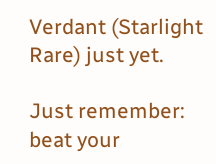Verdant (Starlight Rare) just yet.

Just remember: beat your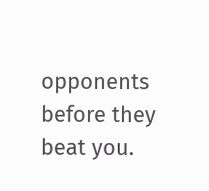opponents before they beat you.